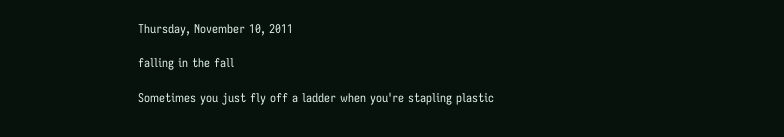Thursday, November 10, 2011

falling in the fall

Sometimes you just fly off a ladder when you're stapling plastic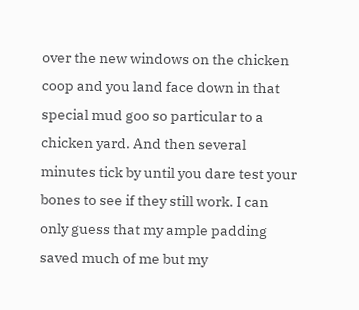over the new windows on the chicken coop and you land face down in that special mud goo so particular to a chicken yard. And then several minutes tick by until you dare test your bones to see if they still work. I can only guess that my ample padding saved much of me but my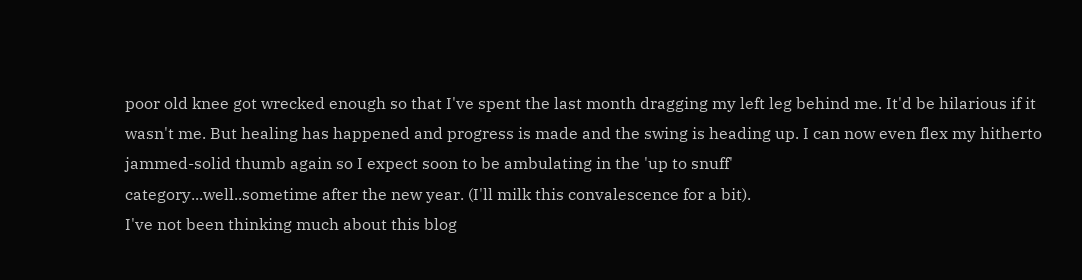poor old knee got wrecked enough so that I've spent the last month dragging my left leg behind me. It'd be hilarious if it wasn't me. But healing has happened and progress is made and the swing is heading up. I can now even flex my hitherto jammed-solid thumb again so I expect soon to be ambulating in the 'up to snuff'
category...well..sometime after the new year. (I'll milk this convalescence for a bit).
I've not been thinking much about this blog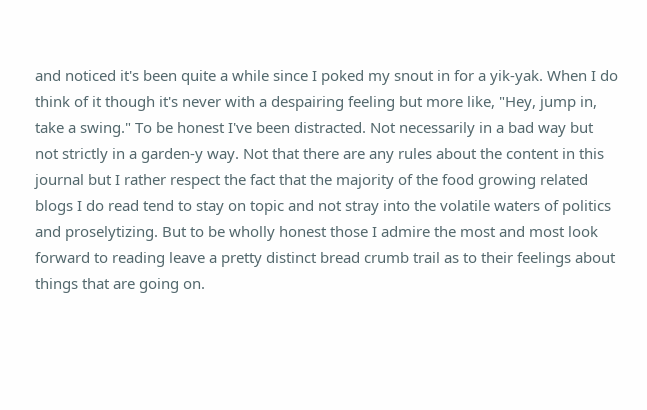and noticed it's been quite a while since I poked my snout in for a yik-yak. When I do think of it though it's never with a despairing feeling but more like, "Hey, jump in, take a swing." To be honest I've been distracted. Not necessarily in a bad way but not strictly in a garden-y way. Not that there are any rules about the content in this journal but I rather respect the fact that the majority of the food growing related blogs I do read tend to stay on topic and not stray into the volatile waters of politics and proselytizing. But to be wholly honest those I admire the most and most look forward to reading leave a pretty distinct bread crumb trail as to their feelings about things that are going on.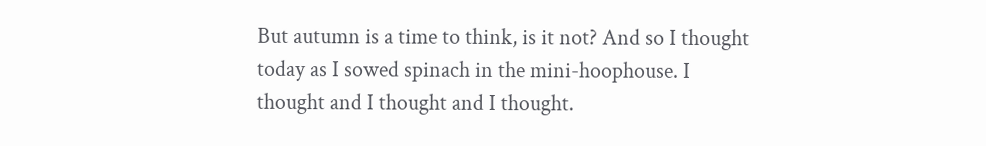But autumn is a time to think, is it not? And so I thought today as I sowed spinach in the mini-hoophouse. I thought and I thought and I thought.